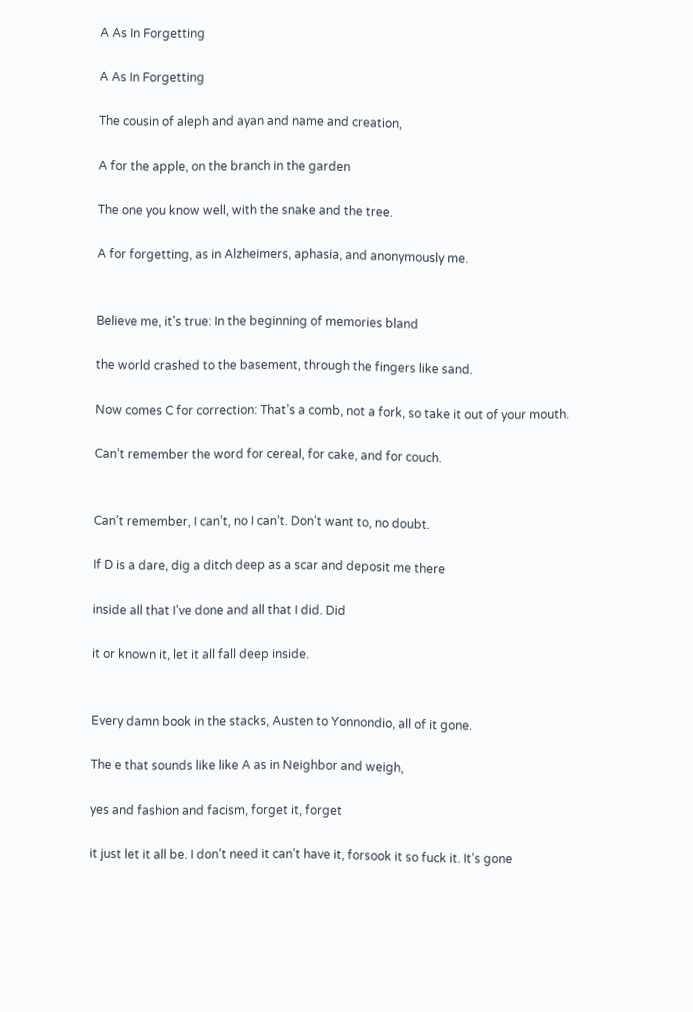A As In Forgetting

A As In Forgetting

The cousin of aleph and ayan and name and creation,

A for the apple, on the branch in the garden

The one you know well, with the snake and the tree.

A for forgetting, as in Alzheimers, aphasia, and anonymously me.


Believe me, it’s true: In the beginning of memories bland

the world crashed to the basement, through the fingers like sand.

Now comes C for correction: That’s a comb, not a fork, so take it out of your mouth.

Can’t remember the word for cereal, for cake, and for couch.


Can’t remember, I can’t, no I can’t. Don’t want to, no doubt.

If D is a dare, dig a ditch deep as a scar and deposit me there

inside all that I’ve done and all that I did. Did

it or known it, let it all fall deep inside.


Every damn book in the stacks, Austen to Yonnondio, all of it gone.

The e that sounds like like A as in Neighbor and weigh,

yes and fashion and facism, forget it, forget

it just let it all be. I don’t need it can’t have it, forsook it so fuck it. It’s gone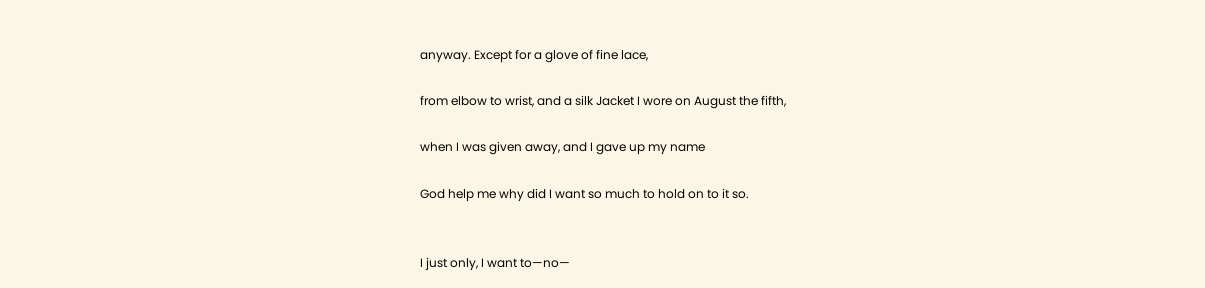anyway. Except for a glove of fine lace,

from elbow to wrist, and a silk Jacket I wore on August the fifth,

when I was given away, and I gave up my name

God help me why did I want so much to hold on to it so.


I just only, I want to—no—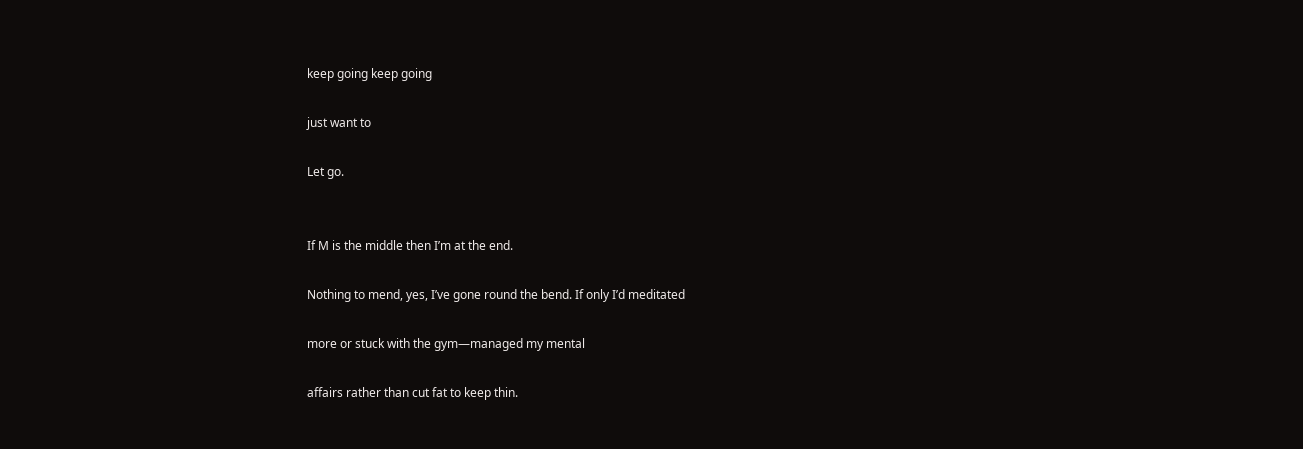keep going keep going

just want to

Let go.


If M is the middle then I’m at the end.

Nothing to mend, yes, I’ve gone round the bend. If only I’d meditated

more or stuck with the gym—managed my mental

affairs rather than cut fat to keep thin.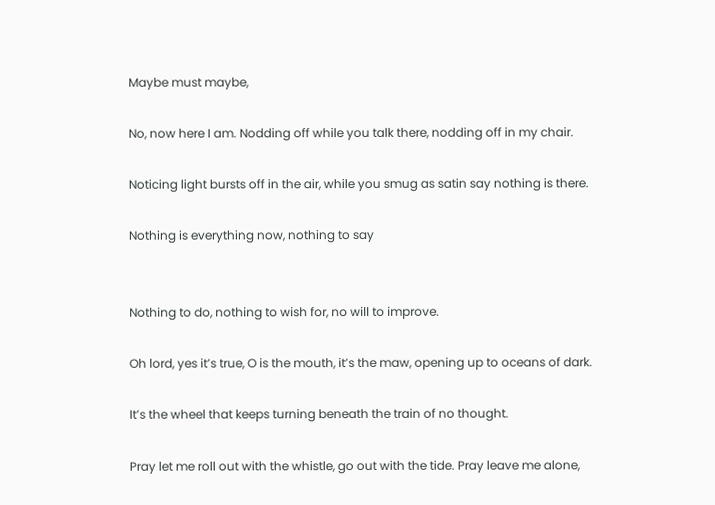Maybe must maybe,

No, now here I am. Nodding off while you talk there, nodding off in my chair.

Noticing light bursts off in the air, while you smug as satin say nothing is there.

Nothing is everything now, nothing to say


Nothing to do, nothing to wish for, no will to improve.

Oh lord, yes it’s true, O is the mouth, it’s the maw, opening up to oceans of dark.

It’s the wheel that keeps turning beneath the train of no thought.

Pray let me roll out with the whistle, go out with the tide. Pray leave me alone,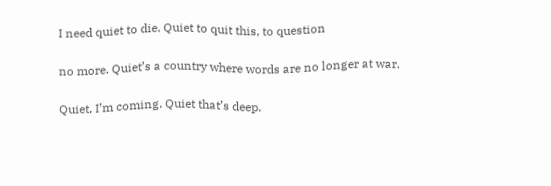I need quiet to die. Quiet to quit this, to question

no more. Quiet’s a country where words are no longer at war.

Quiet, I’m coming. Quiet that’s deep.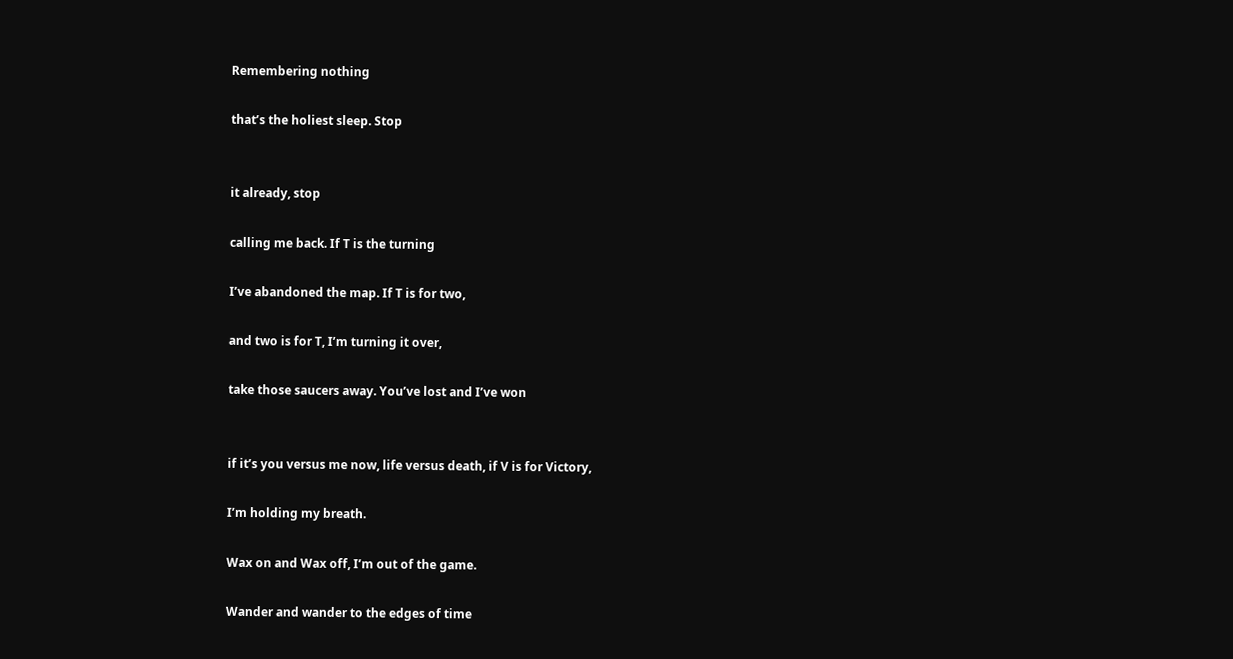Remembering nothing

that’s the holiest sleep. Stop


it already, stop

calling me back. If T is the turning

I’ve abandoned the map. If T is for two,

and two is for T, I’m turning it over,

take those saucers away. You’ve lost and I’ve won


if it’s you versus me now, life versus death, if V is for Victory,

I’m holding my breath.

Wax on and Wax off, I’m out of the game.

Wander and wander to the edges of time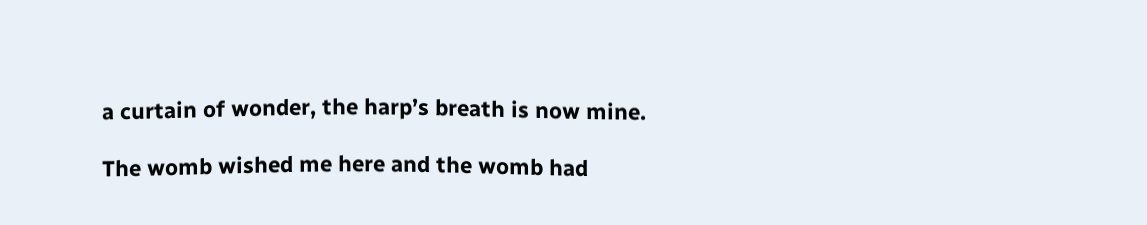a curtain of wonder, the harp’s breath is now mine.

The womb wished me here and the womb had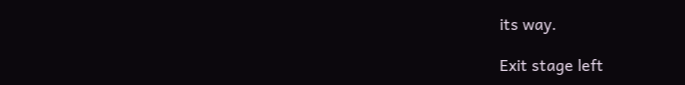its way.

Exit stage left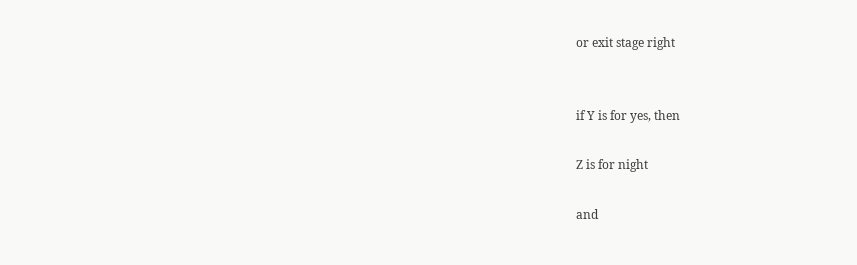or exit stage right


if Y is for yes, then

Z is for night

and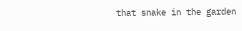that snake in the garden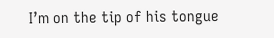I’m on the tip of his tongue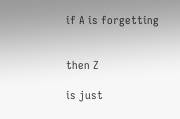if A is forgetting


then Z

is just